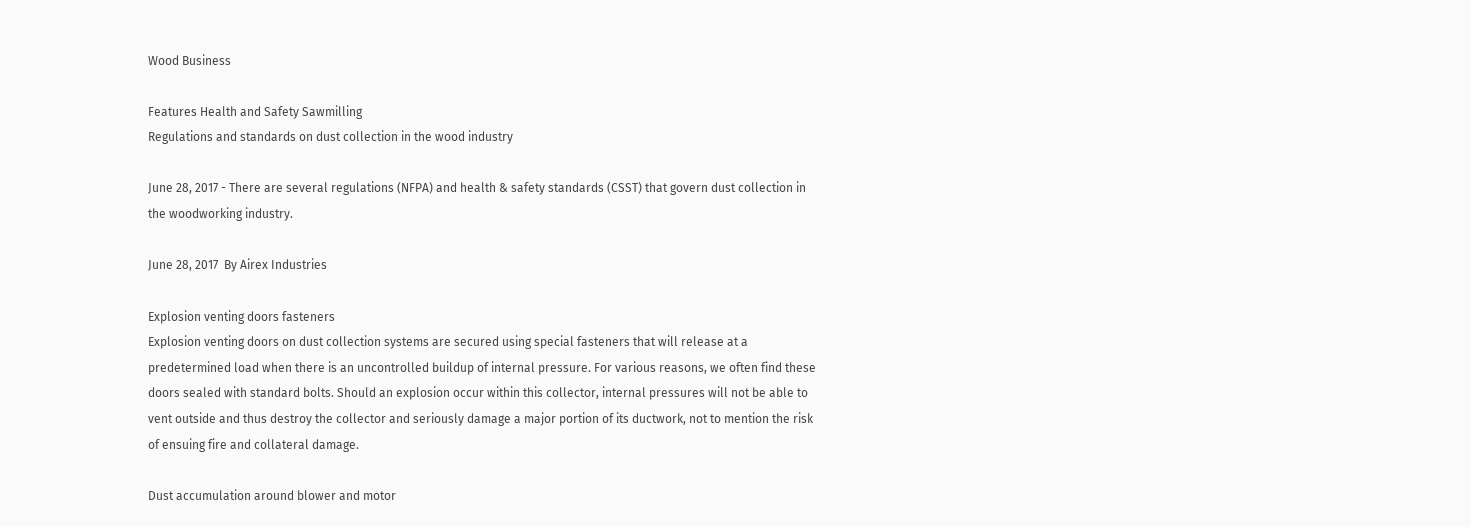Wood Business

Features Health and Safety Sawmilling
Regulations and standards on dust collection in the wood industry

June 28, 2017 - There are several regulations (NFPA) and health & safety standards (CSST) that govern dust collection in the woodworking industry.

June 28, 2017  By Airex Industries

Explosion venting doors fasteners
Explosion venting doors on dust collection systems are secured using special fasteners that will release at a predetermined load when there is an uncontrolled buildup of internal pressure. For various reasons, we often find these doors sealed with standard bolts. Should an explosion occur within this collector, internal pressures will not be able to vent outside and thus destroy the collector and seriously damage a major portion of its ductwork, not to mention the risk of ensuing fire and collateral damage.

Dust accumulation around blower and motor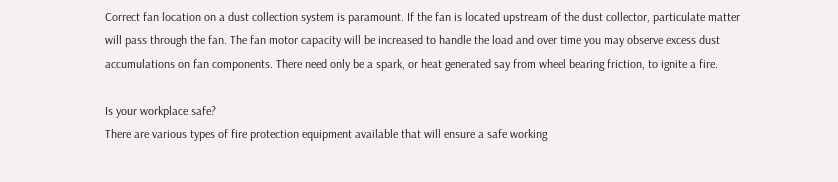Correct fan location on a dust collection system is paramount. If the fan is located upstream of the dust collector, particulate matter will pass through the fan. The fan motor capacity will be increased to handle the load and over time you may observe excess dust accumulations on fan components. There need only be a spark, or heat generated say from wheel bearing friction, to ignite a fire.

Is your workplace safe?
There are various types of fire protection equipment available that will ensure a safe working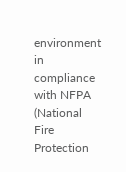environment in compliance with NFPA (National Fire Protection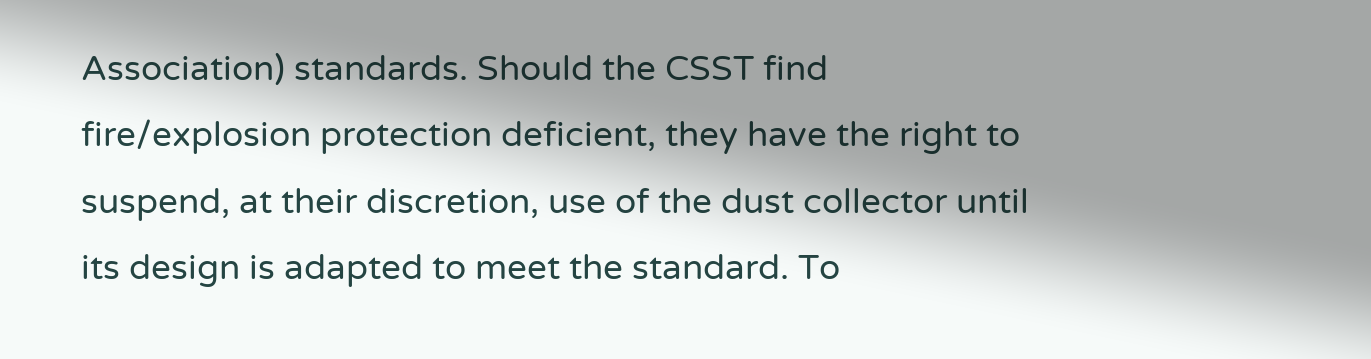Association) standards. Should the CSST find fire/explosion protection deficient, they have the right to suspend, at their discretion, use of the dust collector until its design is adapted to meet the standard. To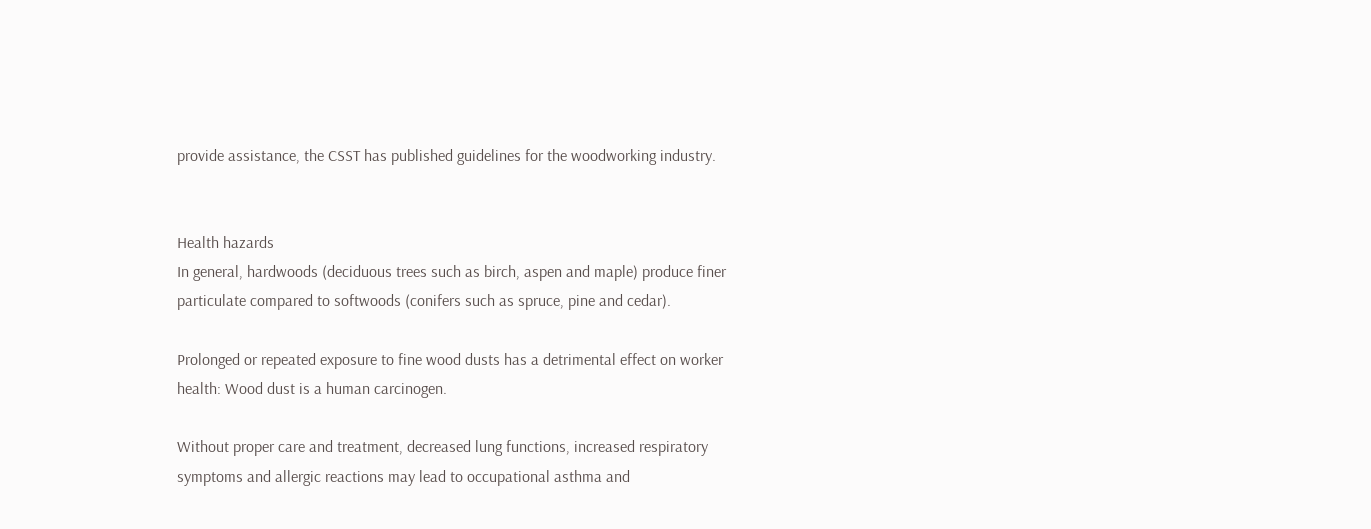provide assistance, the CSST has published guidelines for the woodworking industry.


Health hazards
In general, hardwoods (deciduous trees such as birch, aspen and maple) produce finer particulate compared to softwoods (conifers such as spruce, pine and cedar).

Prolonged or repeated exposure to fine wood dusts has a detrimental effect on worker health: Wood dust is a human carcinogen.

Without proper care and treatment, decreased lung functions, increased respiratory symptoms and allergic reactions may lead to occupational asthma and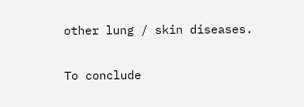other lung / skin diseases.

To conclude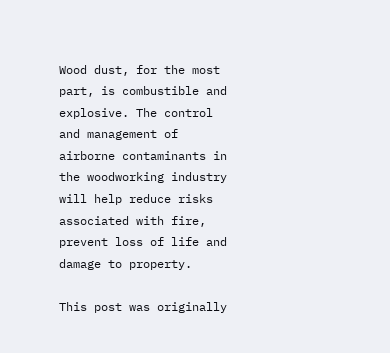Wood dust, for the most part, is combustible and explosive. The control and management of airborne contaminants in the woodworking industry will help reduce risks associated with fire, prevent loss of life and damage to property.

This post was originally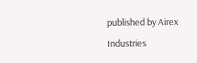published by Airex Industries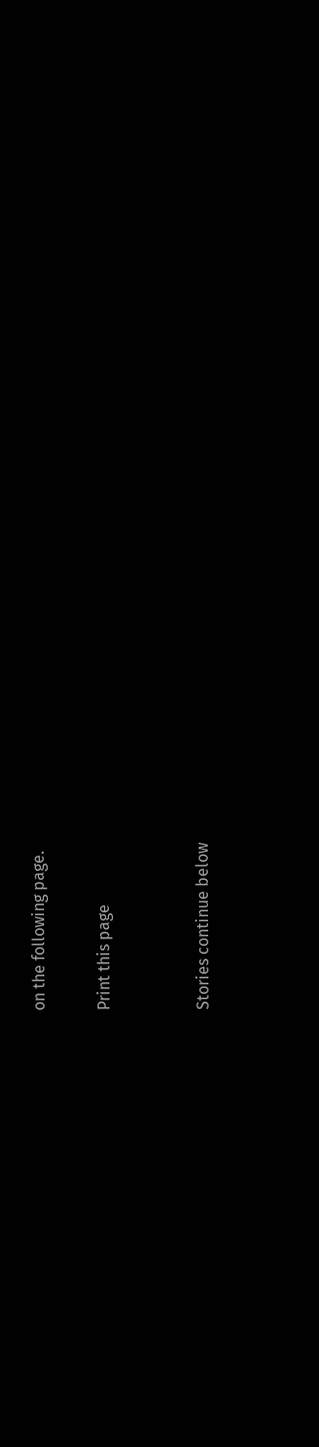on the following page.

Print this page


Stories continue below